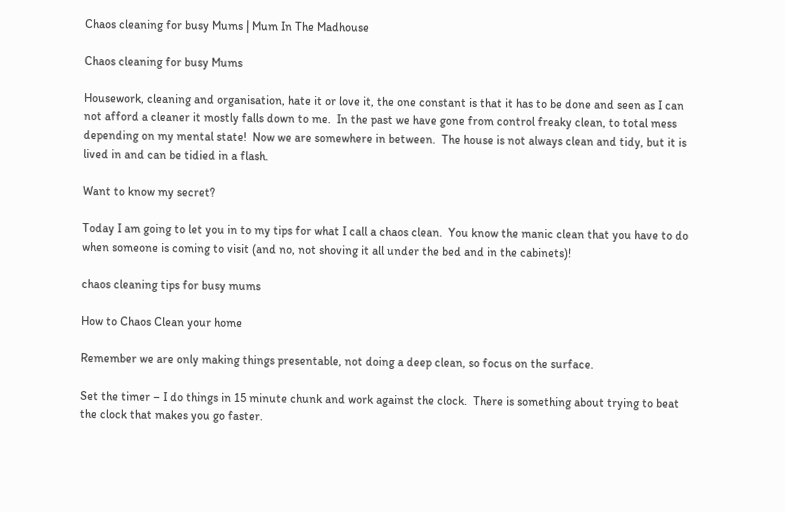Chaos cleaning for busy Mums | Mum In The Madhouse

Chaos cleaning for busy Mums

Housework, cleaning and organisation, hate it or love it, the one constant is that it has to be done and seen as I can not afford a cleaner it mostly falls down to me.  In the past we have gone from control freaky clean, to total mess depending on my mental state!  Now we are somewhere in between.  The house is not always clean and tidy, but it is lived in and can be tidied in a flash.

Want to know my secret?

Today I am going to let you in to my tips for what I call a chaos clean.  You know the manic clean that you have to do when someone is coming to visit (and no, not shoving it all under the bed and in the cabinets)!

chaos cleaning tips for busy mums

How to Chaos Clean your home

Remember we are only making things presentable, not doing a deep clean, so focus on the surface.

Set the timer – I do things in 15 minute chunk and work against the clock.  There is something about trying to beat the clock that makes you go faster.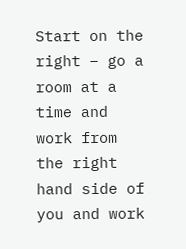Start on the right – go a room at a time and work from the right hand side of you and work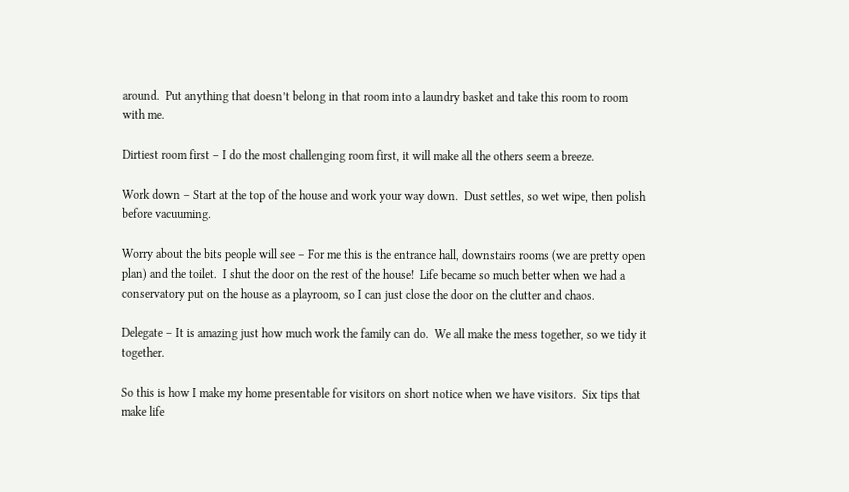around.  Put anything that doesn’t belong in that room into a laundry basket and take this room to room with me.

Dirtiest room first – I do the most challenging room first, it will make all the others seem a breeze.

Work down – Start at the top of the house and work your way down.  Dust settles, so wet wipe, then polish before vacuuming.

Worry about the bits people will see – For me this is the entrance hall, downstairs rooms (we are pretty open plan) and the toilet.  I shut the door on the rest of the house!  Life became so much better when we had a conservatory put on the house as a playroom, so I can just close the door on the clutter and chaos.

Delegate – It is amazing just how much work the family can do.  We all make the mess together, so we tidy it together.

So this is how I make my home presentable for visitors on short notice when we have visitors.  Six tips that make life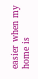easier when my home is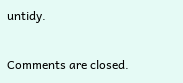untidy.

Comments are closed.